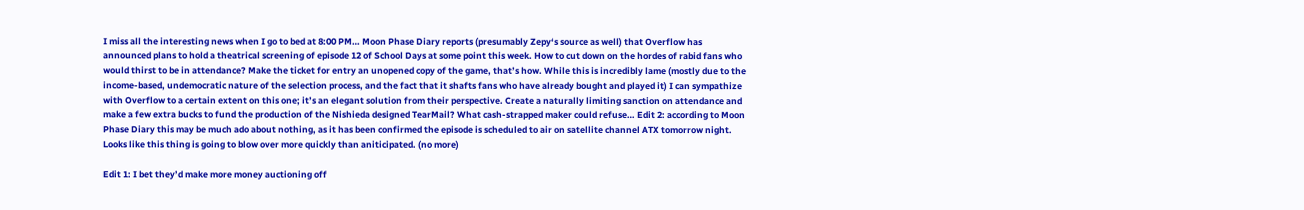I miss all the interesting news when I go to bed at 8:00 PM… Moon Phase Diary reports (presumably Zepy‘s source as well) that Overflow has announced plans to hold a theatrical screening of episode 12 of School Days at some point this week. How to cut down on the hordes of rabid fans who would thirst to be in attendance? Make the ticket for entry an unopened copy of the game, that’s how. While this is incredibly lame (mostly due to the income-based, undemocratic nature of the selection process, and the fact that it shafts fans who have already bought and played it) I can sympathize with Overflow to a certain extent on this one; it’s an elegant solution from their perspective. Create a naturally limiting sanction on attendance and make a few extra bucks to fund the production of the Nishieda designed TearMail? What cash-strapped maker could refuse… Edit 2: according to Moon Phase Diary this may be much ado about nothing, as it has been confirmed the episode is scheduled to air on satellite channel ATX tomorrow night. Looks like this thing is going to blow over more quickly than aniticipated. (no more)

Edit 1: I bet they’d make more money auctioning off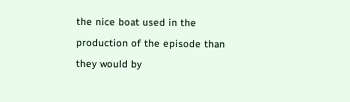the nice boat used in the production of the episode than they would by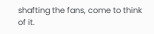shafting the fans, come to think of it.